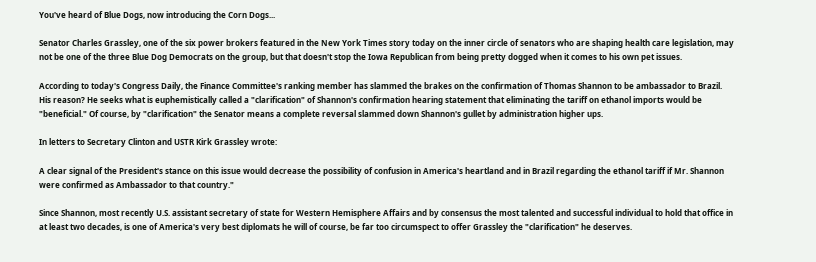You've heard of Blue Dogs, now introducing the Corn Dogs...

Senator Charles Grassley, one of the six power brokers featured in the New York Times story today on the inner circle of senators who are shaping health care legislation, may not be one of the three Blue Dog Democrats on the group, but that doesn't stop the Iowa Republican from being pretty dogged when it comes to his own pet issues.

According to today's Congress Daily, the Finance Committee's ranking member has slammed the brakes on the confirmation of Thomas Shannon to be ambassador to Brazil. His reason? He seeks what is euphemistically called a "clarification" of Shannon's confirmation hearing statement that eliminating the tariff on ethanol imports would be "beneficial." Of course, by "clarification" the Senator means a complete reversal slammed down Shannon's gullet by administration higher ups.

In letters to Secretary Clinton and USTR Kirk Grassley wrote:

A clear signal of the President's stance on this issue would decrease the possibility of confusion in America's heartland and in Brazil regarding the ethanol tariff if Mr. Shannon were confirmed as Ambassador to that country."

Since Shannon, most recently U.S. assistant secretary of state for Western Hemisphere Affairs and by consensus the most talented and successful individual to hold that office in at least two decades, is one of America's very best diplomats he will of course, be far too circumspect to offer Grassley the "clarification" he deserves.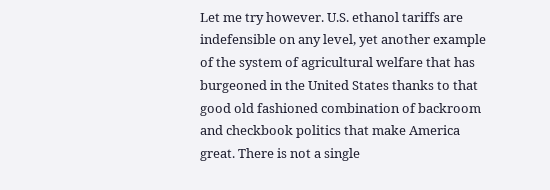Let me try however. U.S. ethanol tariffs are indefensible on any level, yet another example of the system of agricultural welfare that has burgeoned in the United States thanks to that good old fashioned combination of backroom and checkbook politics that make America great. There is not a single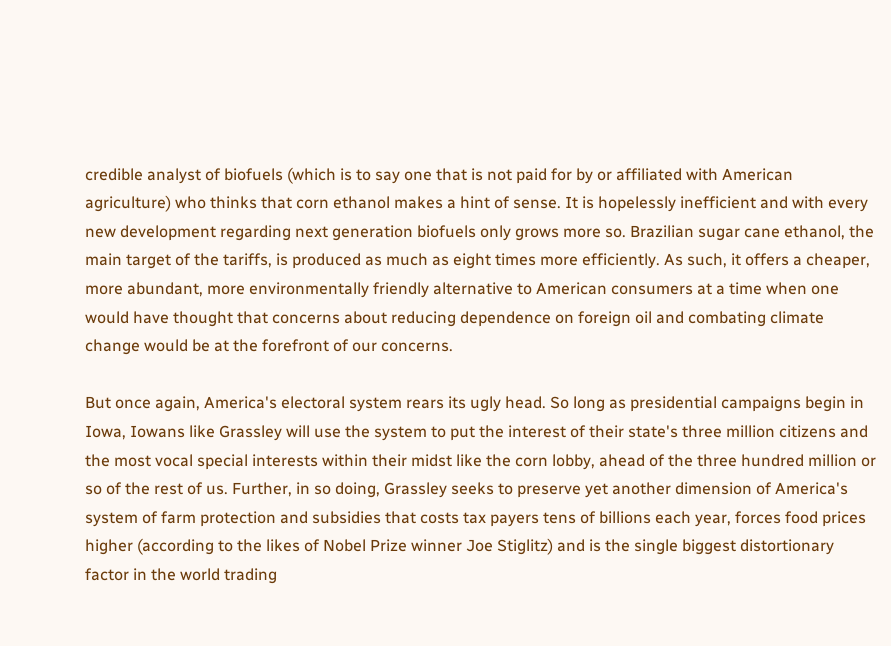credible analyst of biofuels (which is to say one that is not paid for by or affiliated with American agriculture) who thinks that corn ethanol makes a hint of sense. It is hopelessly inefficient and with every new development regarding next generation biofuels only grows more so. Brazilian sugar cane ethanol, the main target of the tariffs, is produced as much as eight times more efficiently. As such, it offers a cheaper, more abundant, more environmentally friendly alternative to American consumers at a time when one would have thought that concerns about reducing dependence on foreign oil and combating climate change would be at the forefront of our concerns.

But once again, America's electoral system rears its ugly head. So long as presidential campaigns begin in Iowa, Iowans like Grassley will use the system to put the interest of their state's three million citizens and the most vocal special interests within their midst like the corn lobby, ahead of the three hundred million or so of the rest of us. Further, in so doing, Grassley seeks to preserve yet another dimension of America's system of farm protection and subsidies that costs tax payers tens of billions each year, forces food prices higher (according to the likes of Nobel Prize winner Joe Stiglitz) and is the single biggest distortionary factor in the world trading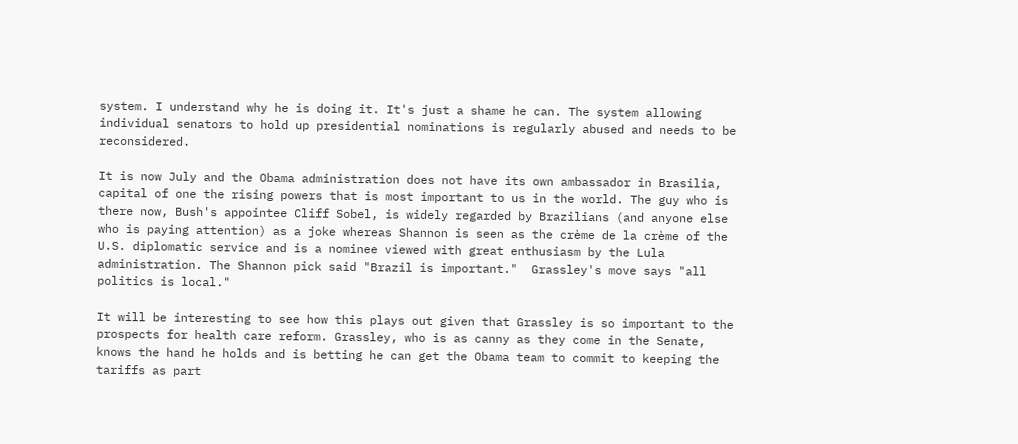system. I understand why he is doing it. It's just a shame he can. The system allowing individual senators to hold up presidential nominations is regularly abused and needs to be reconsidered.

It is now July and the Obama administration does not have its own ambassador in Brasilia, capital of one the rising powers that is most important to us in the world. The guy who is there now, Bush's appointee Cliff Sobel, is widely regarded by Brazilians (and anyone else who is paying attention) as a joke whereas Shannon is seen as the crème de la crème of the U.S. diplomatic service and is a nominee viewed with great enthusiasm by the Lula administration. The Shannon pick said "Brazil is important."  Grassley's move says "all politics is local."

It will be interesting to see how this plays out given that Grassley is so important to the prospects for health care reform. Grassley, who is as canny as they come in the Senate, knows the hand he holds and is betting he can get the Obama team to commit to keeping the tariffs as part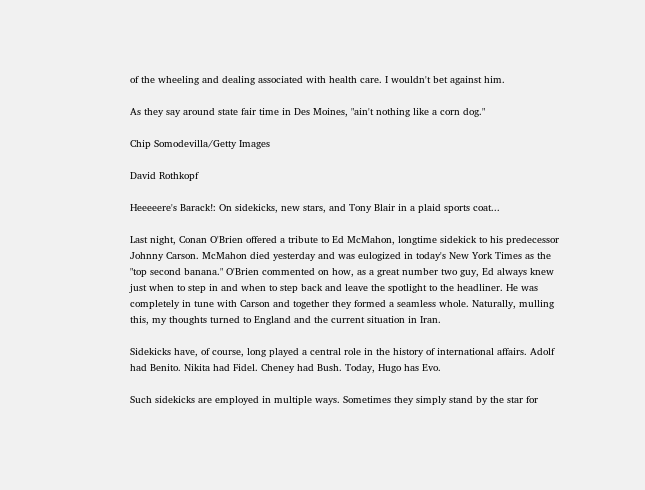of the wheeling and dealing associated with health care. I wouldn't bet against him.

As they say around state fair time in Des Moines, "ain't nothing like a corn dog."

Chip Somodevilla/Getty Images

David Rothkopf

Heeeeere's Barack!: On sidekicks, new stars, and Tony Blair in a plaid sports coat...

Last night, Conan O'Brien offered a tribute to Ed McMahon, longtime sidekick to his predecessor Johnny Carson. McMahon died yesterday and was eulogized in today's New York Times as the "top second banana." O'Brien commented on how, as a great number two guy, Ed always knew just when to step in and when to step back and leave the spotlight to the headliner. He was completely in tune with Carson and together they formed a seamless whole. Naturally, mulling this, my thoughts turned to England and the current situation in Iran.

Sidekicks have, of course, long played a central role in the history of international affairs. Adolf had Benito. Nikita had Fidel. Cheney had Bush. Today, Hugo has Evo.

Such sidekicks are employed in multiple ways. Sometimes they simply stand by the star for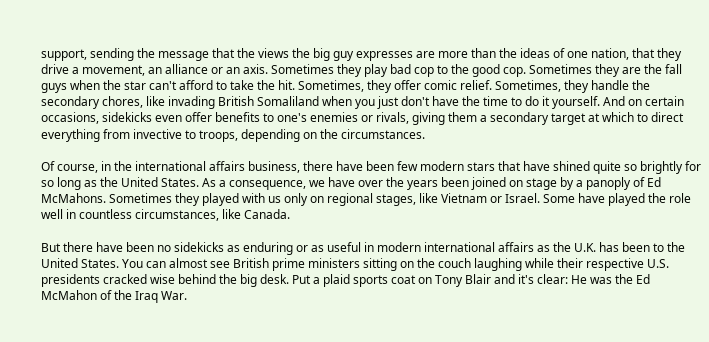support, sending the message that the views the big guy expresses are more than the ideas of one nation, that they drive a movement, an alliance or an axis. Sometimes they play bad cop to the good cop. Sometimes they are the fall guys when the star can't afford to take the hit. Sometimes, they offer comic relief. Sometimes, they handle the secondary chores, like invading British Somaliland when you just don't have the time to do it yourself. And on certain occasions, sidekicks even offer benefits to one's enemies or rivals, giving them a secondary target at which to direct everything from invective to troops, depending on the circumstances.

Of course, in the international affairs business, there have been few modern stars that have shined quite so brightly for so long as the United States. As a consequence, we have over the years been joined on stage by a panoply of Ed McMahons. Sometimes they played with us only on regional stages, like Vietnam or Israel. Some have played the role well in countless circumstances, like Canada.

But there have been no sidekicks as enduring or as useful in modern international affairs as the U.K. has been to the United States. You can almost see British prime ministers sitting on the couch laughing while their respective U.S. presidents cracked wise behind the big desk. Put a plaid sports coat on Tony Blair and it's clear: He was the Ed McMahon of the Iraq War.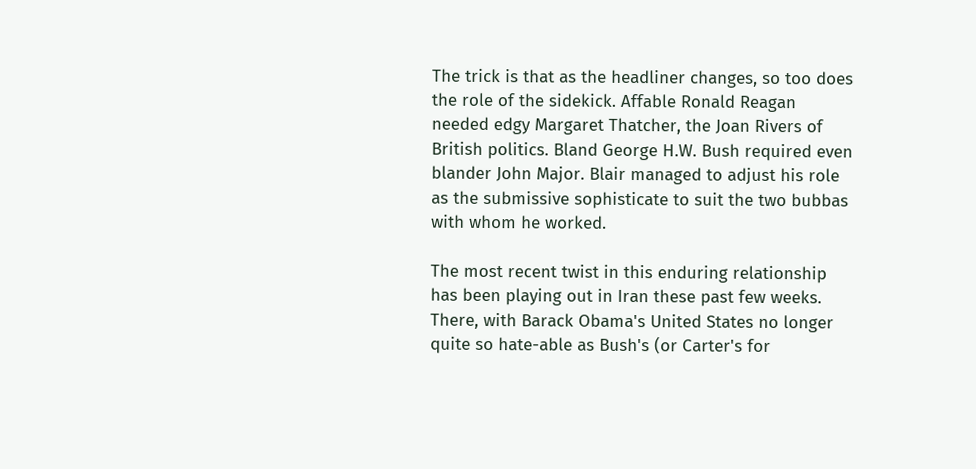The trick is that as the headliner changes, so too does the role of the sidekick. Affable Ronald Reagan needed edgy Margaret Thatcher, the Joan Rivers of British politics. Bland George H.W. Bush required even blander John Major. Blair managed to adjust his role as the submissive sophisticate to suit the two bubbas with whom he worked.

The most recent twist in this enduring relationship has been playing out in Iran these past few weeks. There, with Barack Obama's United States no longer quite so hate-able as Bush's (or Carter's for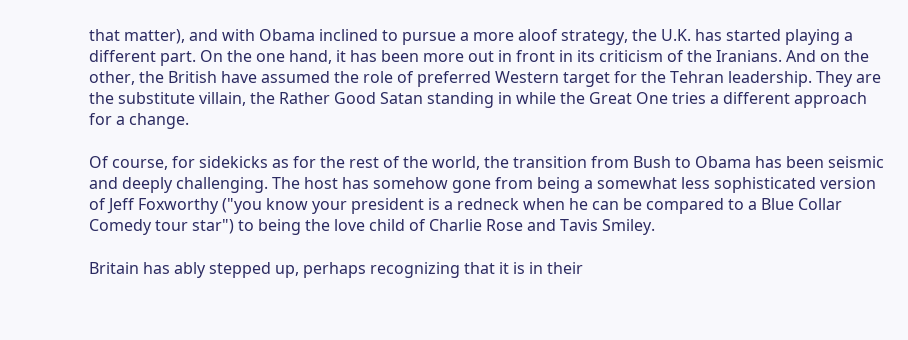that matter), and with Obama inclined to pursue a more aloof strategy, the U.K. has started playing a different part. On the one hand, it has been more out in front in its criticism of the Iranians. And on the other, the British have assumed the role of preferred Western target for the Tehran leadership. They are the substitute villain, the Rather Good Satan standing in while the Great One tries a different approach for a change.

Of course, for sidekicks as for the rest of the world, the transition from Bush to Obama has been seismic and deeply challenging. The host has somehow gone from being a somewhat less sophisticated version of Jeff Foxworthy ("you know your president is a redneck when he can be compared to a Blue Collar Comedy tour star") to being the love child of Charlie Rose and Tavis Smiley.

Britain has ably stepped up, perhaps recognizing that it is in their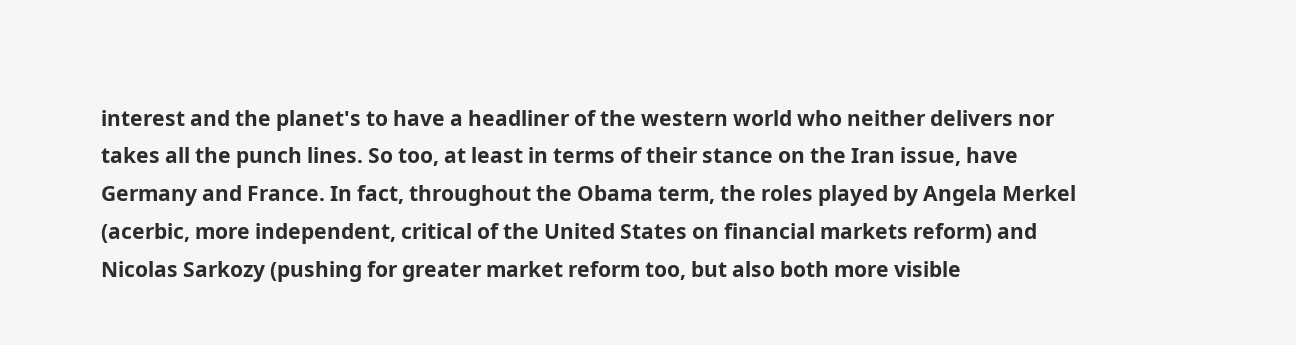interest and the planet's to have a headliner of the western world who neither delivers nor takes all the punch lines. So too, at least in terms of their stance on the Iran issue, have Germany and France. In fact, throughout the Obama term, the roles played by Angela Merkel (acerbic, more independent, critical of the United States on financial markets reform) and Nicolas Sarkozy (pushing for greater market reform too, but also both more visible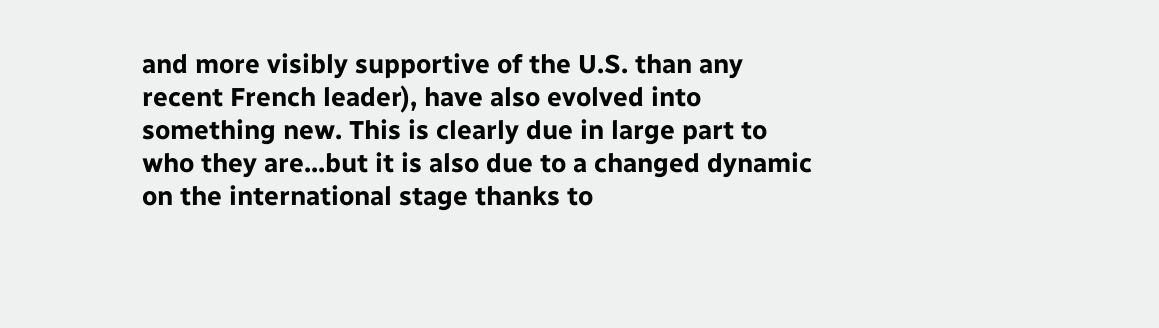and more visibly supportive of the U.S. than any recent French leader), have also evolved into something new. This is clearly due in large part to who they are...but it is also due to a changed dynamic on the international stage thanks to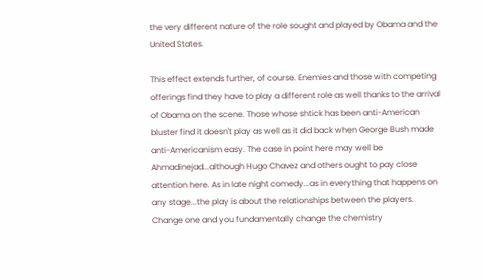the very different nature of the role sought and played by Obama and the United States.

This effect extends further, of course. Enemies and those with competing offerings find they have to play a different role as well thanks to the arrival of Obama on the scene. Those whose shtick has been anti-American bluster find it doesn't play as well as it did back when George Bush made anti-Americanism easy. The case in point here may well be Ahmadinejad...although Hugo Chavez and others ought to pay close attention here. As in late night comedy...as in everything that happens on any stage...the play is about the relationships between the players. Change one and you fundamentally change the chemistry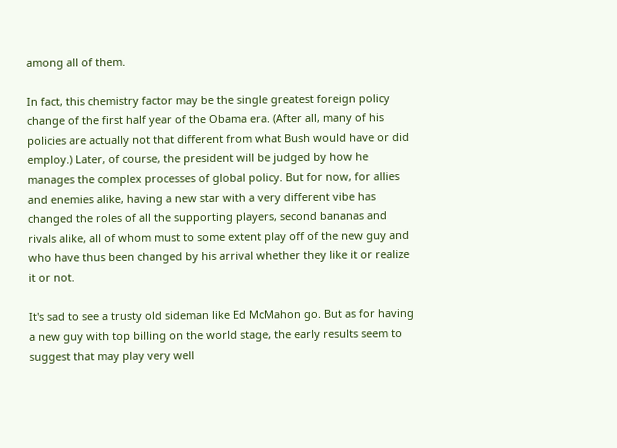among all of them.

In fact, this chemistry factor may be the single greatest foreign policy change of the first half year of the Obama era. (After all, many of his policies are actually not that different from what Bush would have or did employ.) Later, of course, the president will be judged by how he manages the complex processes of global policy. But for now, for allies and enemies alike, having a new star with a very different vibe has changed the roles of all the supporting players, second bananas and rivals alike, all of whom must to some extent play off of the new guy and who have thus been changed by his arrival whether they like it or realize it or not.

It's sad to see a trusty old sideman like Ed McMahon go. But as for having a new guy with top billing on the world stage, the early results seem to suggest that may play very well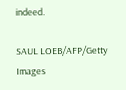indeed.

SAUL LOEB/AFP/Getty Images